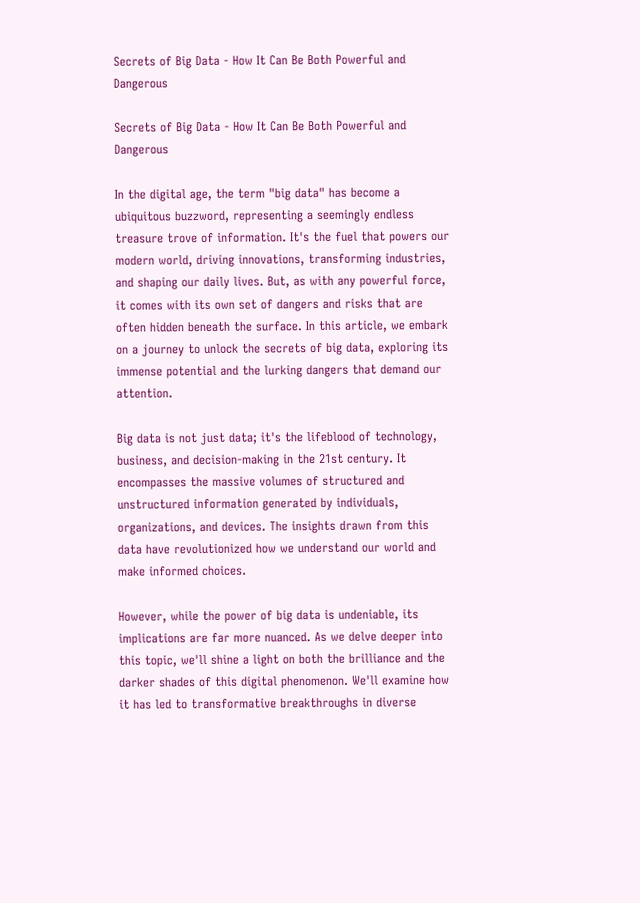Secrets of Big Data - How It Can Be Both Powerful and Dangerous

Secrets of Big Data - How It Can Be Both Powerful and Dangerous

In the digital age, the term "big data" has become a ubiquitous buzzword, representing a seemingly endless treasure trove of information. It's the fuel that powers our modern world, driving innovations, transforming industries, and shaping our daily lives. But, as with any powerful force, it comes with its own set of dangers and risks that are often hidden beneath the surface. In this article, we embark on a journey to unlock the secrets of big data, exploring its immense potential and the lurking dangers that demand our attention.

Big data is not just data; it's the lifeblood of technology, business, and decision-making in the 21st century. It encompasses the massive volumes of structured and unstructured information generated by individuals, organizations, and devices. The insights drawn from this data have revolutionized how we understand our world and make informed choices.

However, while the power of big data is undeniable, its implications are far more nuanced. As we delve deeper into this topic, we'll shine a light on both the brilliance and the darker shades of this digital phenomenon. We'll examine how it has led to transformative breakthroughs in diverse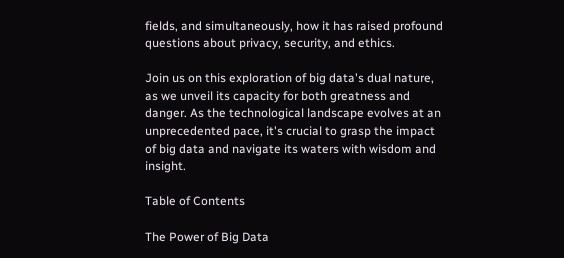fields, and simultaneously, how it has raised profound questions about privacy, security, and ethics.

Join us on this exploration of big data's dual nature, as we unveil its capacity for both greatness and danger. As the technological landscape evolves at an unprecedented pace, it's crucial to grasp the impact of big data and navigate its waters with wisdom and insight.

Table of Contents

The Power of Big Data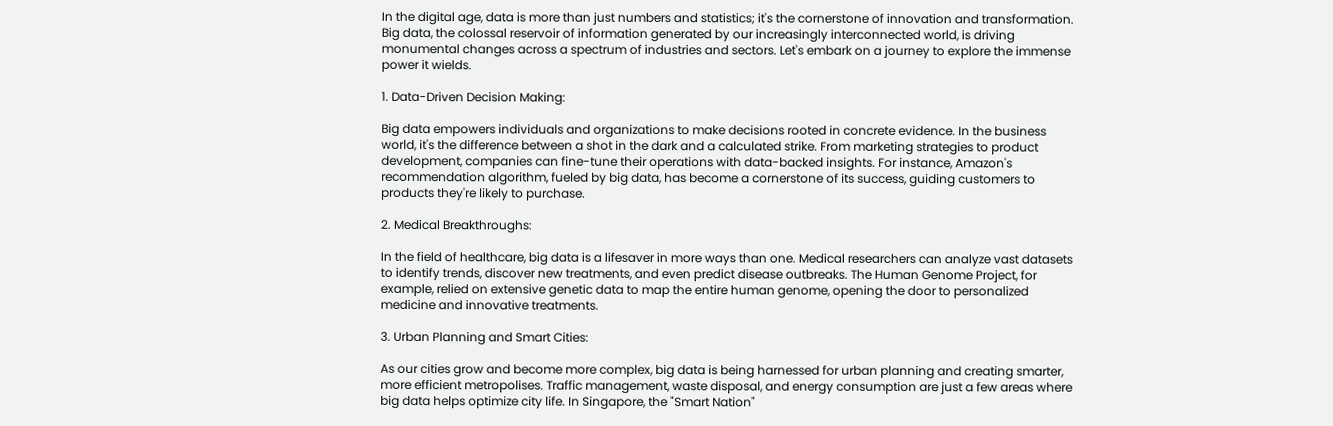In the digital age, data is more than just numbers and statistics; it's the cornerstone of innovation and transformation. Big data, the colossal reservoir of information generated by our increasingly interconnected world, is driving monumental changes across a spectrum of industries and sectors. Let's embark on a journey to explore the immense power it wields.

1. Data-Driven Decision Making:

Big data empowers individuals and organizations to make decisions rooted in concrete evidence. In the business world, it's the difference between a shot in the dark and a calculated strike. From marketing strategies to product development, companies can fine-tune their operations with data-backed insights. For instance, Amazon's recommendation algorithm, fueled by big data, has become a cornerstone of its success, guiding customers to products they're likely to purchase.

2. Medical Breakthroughs:

In the field of healthcare, big data is a lifesaver in more ways than one. Medical researchers can analyze vast datasets to identify trends, discover new treatments, and even predict disease outbreaks. The Human Genome Project, for example, relied on extensive genetic data to map the entire human genome, opening the door to personalized medicine and innovative treatments.

3. Urban Planning and Smart Cities:

As our cities grow and become more complex, big data is being harnessed for urban planning and creating smarter, more efficient metropolises. Traffic management, waste disposal, and energy consumption are just a few areas where big data helps optimize city life. In Singapore, the "Smart Nation"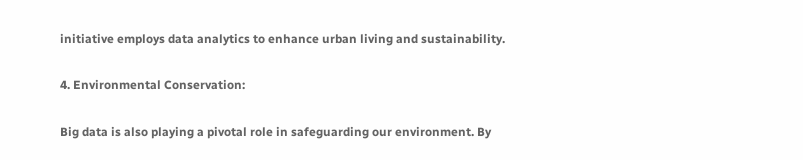initiative employs data analytics to enhance urban living and sustainability.

4. Environmental Conservation:

Big data is also playing a pivotal role in safeguarding our environment. By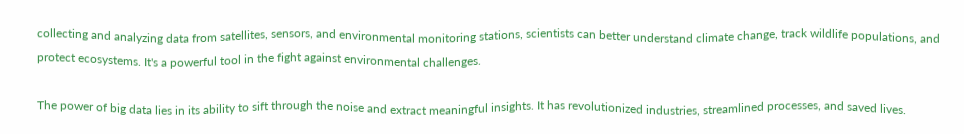collecting and analyzing data from satellites, sensors, and environmental monitoring stations, scientists can better understand climate change, track wildlife populations, and protect ecosystems. It's a powerful tool in the fight against environmental challenges.

The power of big data lies in its ability to sift through the noise and extract meaningful insights. It has revolutionized industries, streamlined processes, and saved lives.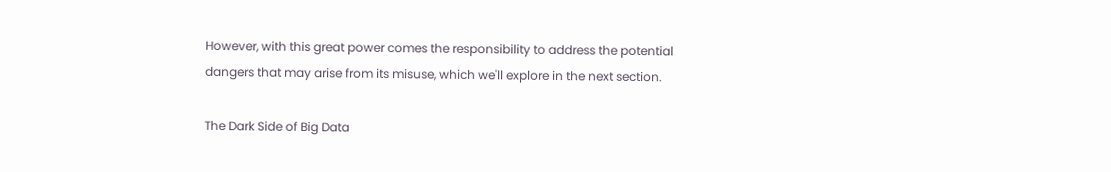However, with this great power comes the responsibility to address the potential dangers that may arise from its misuse, which we'll explore in the next section.

The Dark Side of Big Data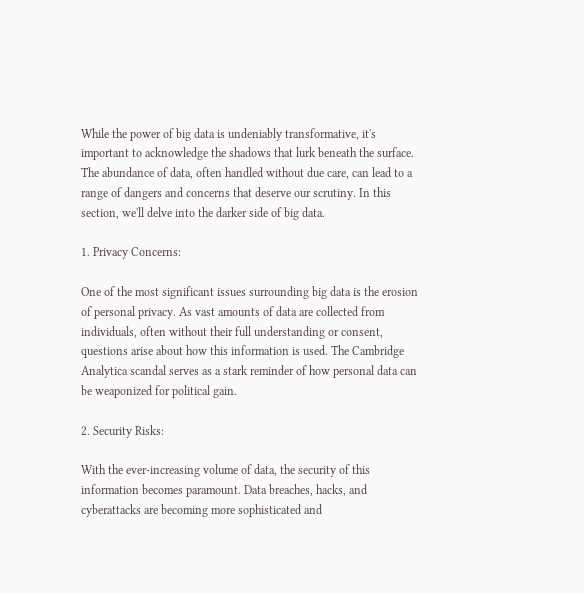While the power of big data is undeniably transformative, it's important to acknowledge the shadows that lurk beneath the surface. The abundance of data, often handled without due care, can lead to a range of dangers and concerns that deserve our scrutiny. In this section, we'll delve into the darker side of big data.

1. Privacy Concerns:

One of the most significant issues surrounding big data is the erosion of personal privacy. As vast amounts of data are collected from individuals, often without their full understanding or consent, questions arise about how this information is used. The Cambridge Analytica scandal serves as a stark reminder of how personal data can be weaponized for political gain.

2. Security Risks:

With the ever-increasing volume of data, the security of this information becomes paramount. Data breaches, hacks, and cyberattacks are becoming more sophisticated and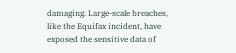damaging. Large-scale breaches, like the Equifax incident, have exposed the sensitive data of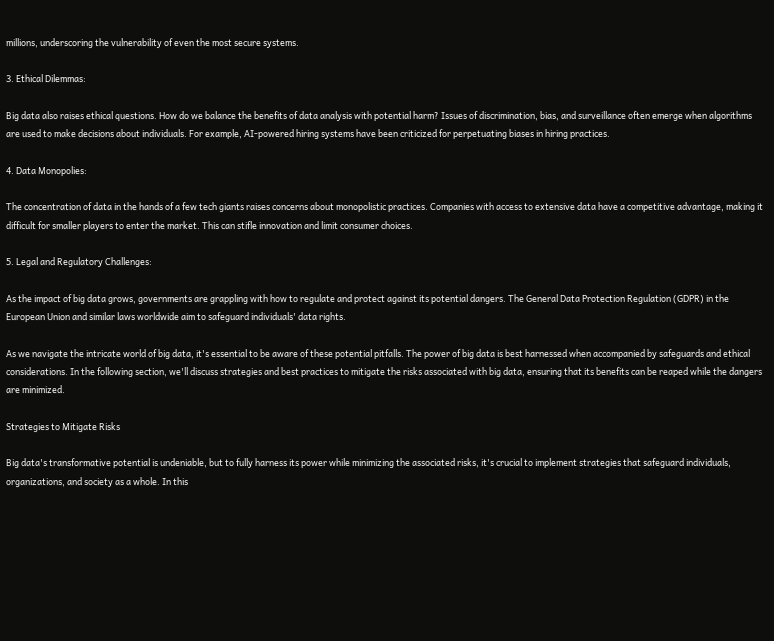millions, underscoring the vulnerability of even the most secure systems.

3. Ethical Dilemmas:

Big data also raises ethical questions. How do we balance the benefits of data analysis with potential harm? Issues of discrimination, bias, and surveillance often emerge when algorithms are used to make decisions about individuals. For example, AI-powered hiring systems have been criticized for perpetuating biases in hiring practices.

4. Data Monopolies:

The concentration of data in the hands of a few tech giants raises concerns about monopolistic practices. Companies with access to extensive data have a competitive advantage, making it difficult for smaller players to enter the market. This can stifle innovation and limit consumer choices.

5. Legal and Regulatory Challenges:

As the impact of big data grows, governments are grappling with how to regulate and protect against its potential dangers. The General Data Protection Regulation (GDPR) in the European Union and similar laws worldwide aim to safeguard individuals' data rights.

As we navigate the intricate world of big data, it's essential to be aware of these potential pitfalls. The power of big data is best harnessed when accompanied by safeguards and ethical considerations. In the following section, we'll discuss strategies and best practices to mitigate the risks associated with big data, ensuring that its benefits can be reaped while the dangers are minimized.

Strategies to Mitigate Risks

Big data's transformative potential is undeniable, but to fully harness its power while minimizing the associated risks, it's crucial to implement strategies that safeguard individuals, organizations, and society as a whole. In this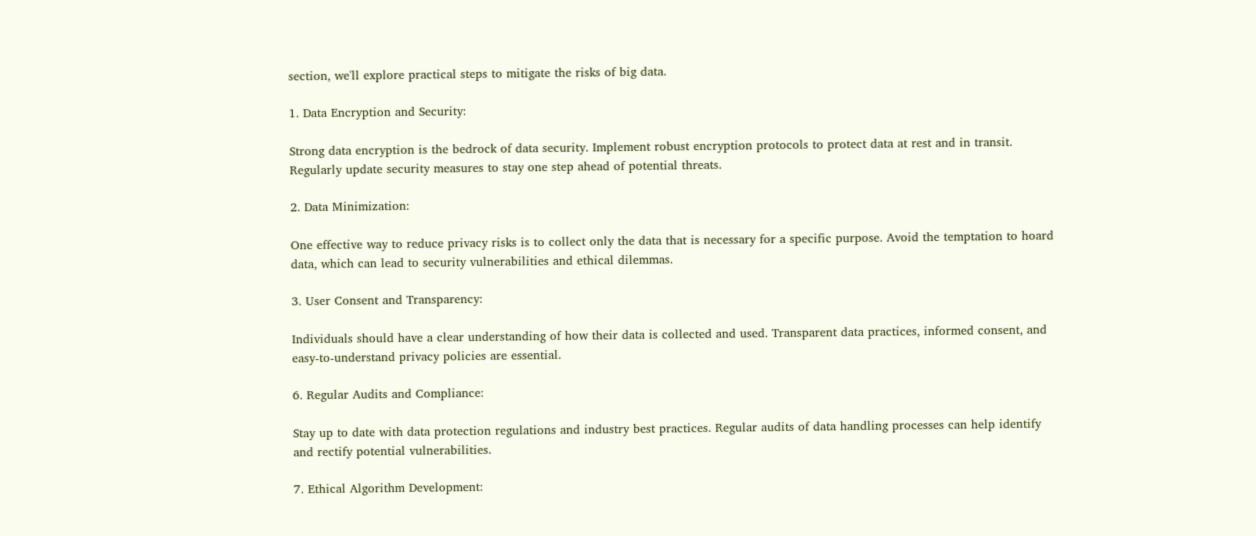section, we'll explore practical steps to mitigate the risks of big data.

1. Data Encryption and Security:

Strong data encryption is the bedrock of data security. Implement robust encryption protocols to protect data at rest and in transit. Regularly update security measures to stay one step ahead of potential threats.

2. Data Minimization:

One effective way to reduce privacy risks is to collect only the data that is necessary for a specific purpose. Avoid the temptation to hoard data, which can lead to security vulnerabilities and ethical dilemmas.

3. User Consent and Transparency:

Individuals should have a clear understanding of how their data is collected and used. Transparent data practices, informed consent, and easy-to-understand privacy policies are essential.

6. Regular Audits and Compliance:

Stay up to date with data protection regulations and industry best practices. Regular audits of data handling processes can help identify and rectify potential vulnerabilities.

7. Ethical Algorithm Development: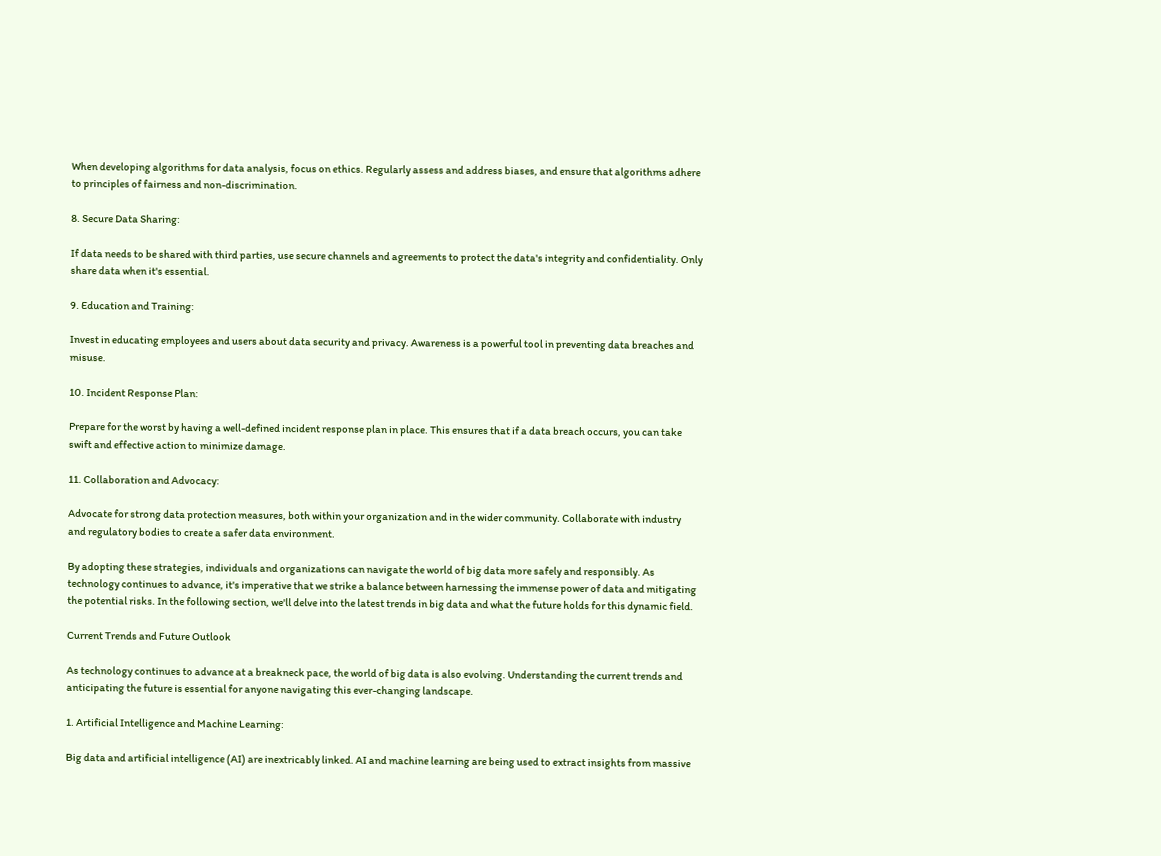When developing algorithms for data analysis, focus on ethics. Regularly assess and address biases, and ensure that algorithms adhere to principles of fairness and non-discrimination.

8. Secure Data Sharing:

If data needs to be shared with third parties, use secure channels and agreements to protect the data's integrity and confidentiality. Only share data when it's essential.

9. Education and Training:

Invest in educating employees and users about data security and privacy. Awareness is a powerful tool in preventing data breaches and misuse.

10. Incident Response Plan:

Prepare for the worst by having a well-defined incident response plan in place. This ensures that if a data breach occurs, you can take swift and effective action to minimize damage.

11. Collaboration and Advocacy:

Advocate for strong data protection measures, both within your organization and in the wider community. Collaborate with industry and regulatory bodies to create a safer data environment.

By adopting these strategies, individuals and organizations can navigate the world of big data more safely and responsibly. As technology continues to advance, it's imperative that we strike a balance between harnessing the immense power of data and mitigating the potential risks. In the following section, we'll delve into the latest trends in big data and what the future holds for this dynamic field.

Current Trends and Future Outlook

As technology continues to advance at a breakneck pace, the world of big data is also evolving. Understanding the current trends and anticipating the future is essential for anyone navigating this ever-changing landscape.

1. Artificial Intelligence and Machine Learning:

Big data and artificial intelligence (AI) are inextricably linked. AI and machine learning are being used to extract insights from massive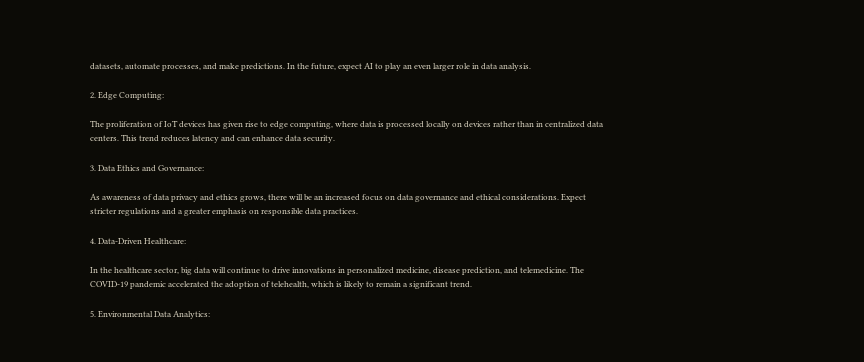datasets, automate processes, and make predictions. In the future, expect AI to play an even larger role in data analysis.

2. Edge Computing:

The proliferation of IoT devices has given rise to edge computing, where data is processed locally on devices rather than in centralized data centers. This trend reduces latency and can enhance data security.

3. Data Ethics and Governance:

As awareness of data privacy and ethics grows, there will be an increased focus on data governance and ethical considerations. Expect stricter regulations and a greater emphasis on responsible data practices.

4. Data-Driven Healthcare:

In the healthcare sector, big data will continue to drive innovations in personalized medicine, disease prediction, and telemedicine. The COVID-19 pandemic accelerated the adoption of telehealth, which is likely to remain a significant trend.

5. Environmental Data Analytics: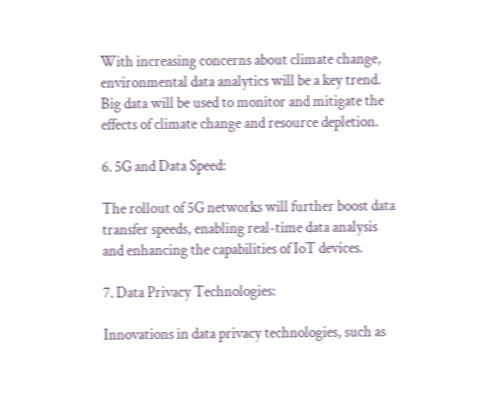With increasing concerns about climate change, environmental data analytics will be a key trend. Big data will be used to monitor and mitigate the effects of climate change and resource depletion.

6. 5G and Data Speed:

The rollout of 5G networks will further boost data transfer speeds, enabling real-time data analysis and enhancing the capabilities of IoT devices.

7. Data Privacy Technologies:

Innovations in data privacy technologies, such as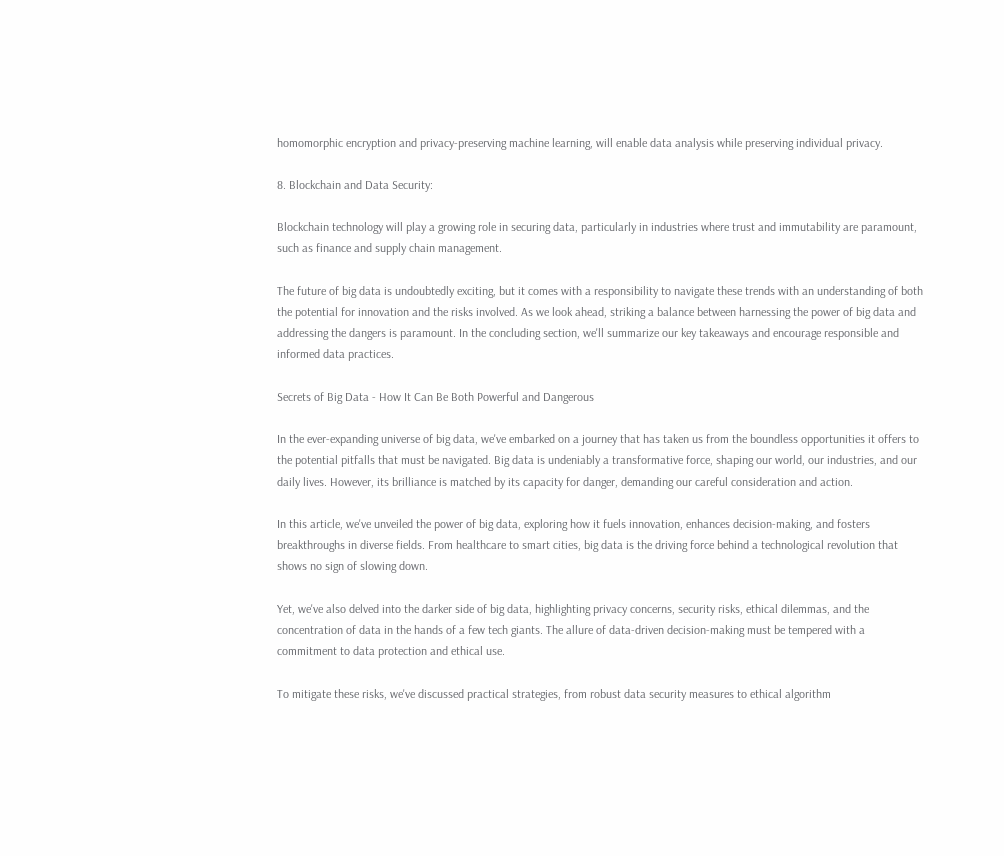homomorphic encryption and privacy-preserving machine learning, will enable data analysis while preserving individual privacy.

8. Blockchain and Data Security:

Blockchain technology will play a growing role in securing data, particularly in industries where trust and immutability are paramount, such as finance and supply chain management.

The future of big data is undoubtedly exciting, but it comes with a responsibility to navigate these trends with an understanding of both the potential for innovation and the risks involved. As we look ahead, striking a balance between harnessing the power of big data and addressing the dangers is paramount. In the concluding section, we'll summarize our key takeaways and encourage responsible and informed data practices.

Secrets of Big Data - How It Can Be Both Powerful and Dangerous

In the ever-expanding universe of big data, we've embarked on a journey that has taken us from the boundless opportunities it offers to the potential pitfalls that must be navigated. Big data is undeniably a transformative force, shaping our world, our industries, and our daily lives. However, its brilliance is matched by its capacity for danger, demanding our careful consideration and action.

In this article, we've unveiled the power of big data, exploring how it fuels innovation, enhances decision-making, and fosters breakthroughs in diverse fields. From healthcare to smart cities, big data is the driving force behind a technological revolution that shows no sign of slowing down.

Yet, we've also delved into the darker side of big data, highlighting privacy concerns, security risks, ethical dilemmas, and the concentration of data in the hands of a few tech giants. The allure of data-driven decision-making must be tempered with a commitment to data protection and ethical use.

To mitigate these risks, we've discussed practical strategies, from robust data security measures to ethical algorithm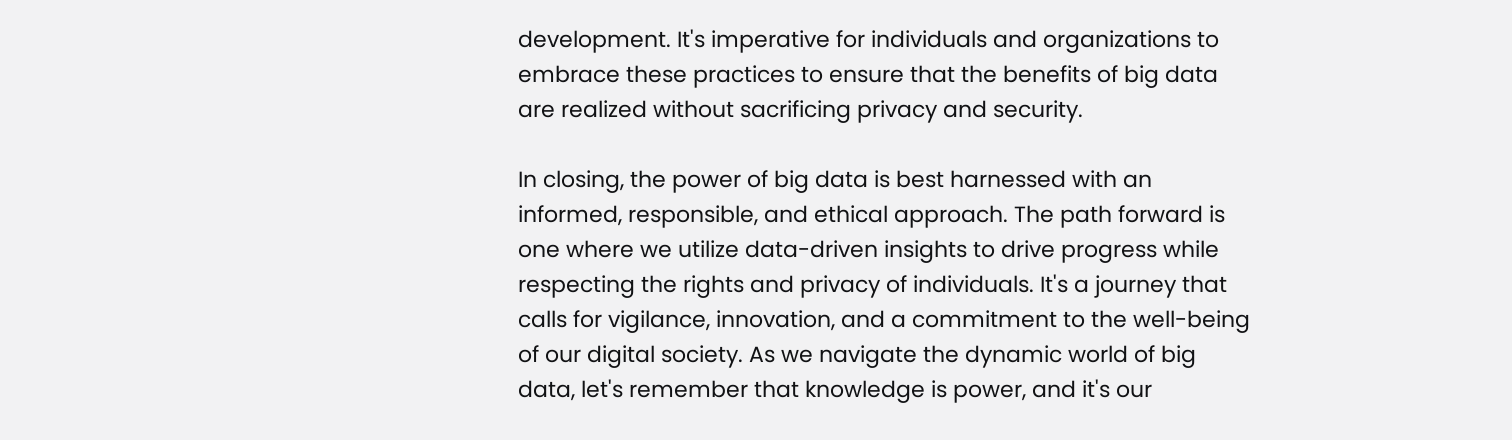development. It's imperative for individuals and organizations to embrace these practices to ensure that the benefits of big data are realized without sacrificing privacy and security.

In closing, the power of big data is best harnessed with an informed, responsible, and ethical approach. The path forward is one where we utilize data-driven insights to drive progress while respecting the rights and privacy of individuals. It's a journey that calls for vigilance, innovation, and a commitment to the well-being of our digital society. As we navigate the dynamic world of big data, let's remember that knowledge is power, and it's our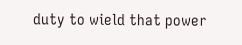duty to wield that power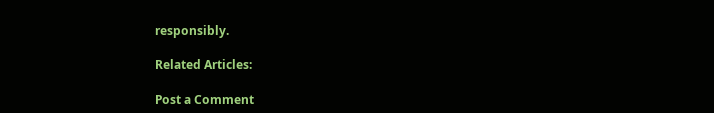responsibly.

Related Articles:

Post a Comment